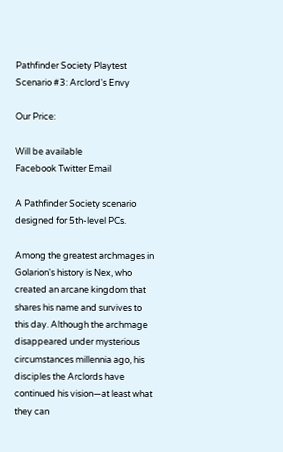Pathfinder Society Playtest Scenario #3: Arclord's Envy

Our Price:

Will be available
Facebook Twitter Email

A Pathfinder Society scenario designed for 5th-level PCs.

Among the greatest archmages in Golarion's history is Nex, who created an arcane kingdom that shares his name and survives to this day. Although the archmage disappeared under mysterious circumstances millennia ago, his disciples the Arclords have continued his vision—at least what they can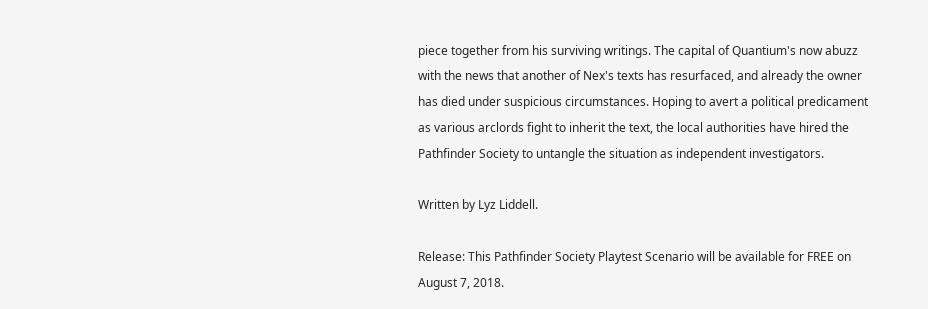piece together from his surviving writings. The capital of Quantium's now abuzz with the news that another of Nex's texts has resurfaced, and already the owner has died under suspicious circumstances. Hoping to avert a political predicament as various arclords fight to inherit the text, the local authorities have hired the Pathfinder Society to untangle the situation as independent investigators.

Written by Lyz Liddell.

Release: This Pathfinder Society Playtest Scenario will be available for FREE on August 7, 2018.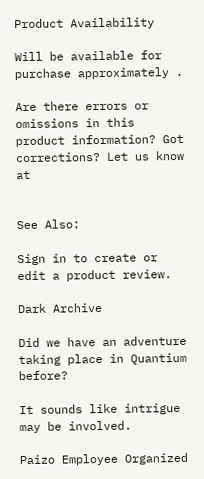Product Availability

Will be available for purchase approximately .

Are there errors or omissions in this product information? Got corrections? Let us know at


See Also:

Sign in to create or edit a product review.

Dark Archive

Did we have an adventure taking place in Quantium before?

It sounds like intrigue may be involved.

Paizo Employee Organized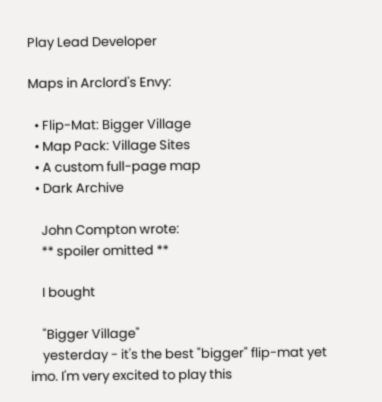Play Lead Developer

Maps in Arclord's Envy:

  • Flip-Mat: Bigger Village
  • Map Pack: Village Sites
  • A custom full-page map
  • Dark Archive

    John Compton wrote:
    ** spoiler omitted **

    I bought

    "Bigger Village"
    yesterday - it's the best "bigger" flip-mat yet imo. I'm very excited to play this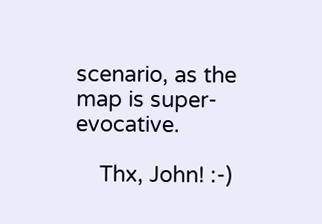scenario, as the map is super-evocative.

    Thx, John! :-)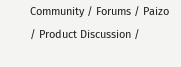Community / Forums / Paizo / Product Discussion /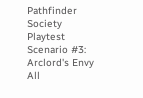Pathfinder Society Playtest Scenario #3: Arclord's Envy All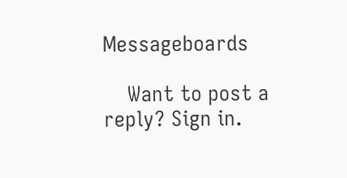Messageboards

    Want to post a reply? Sign in.